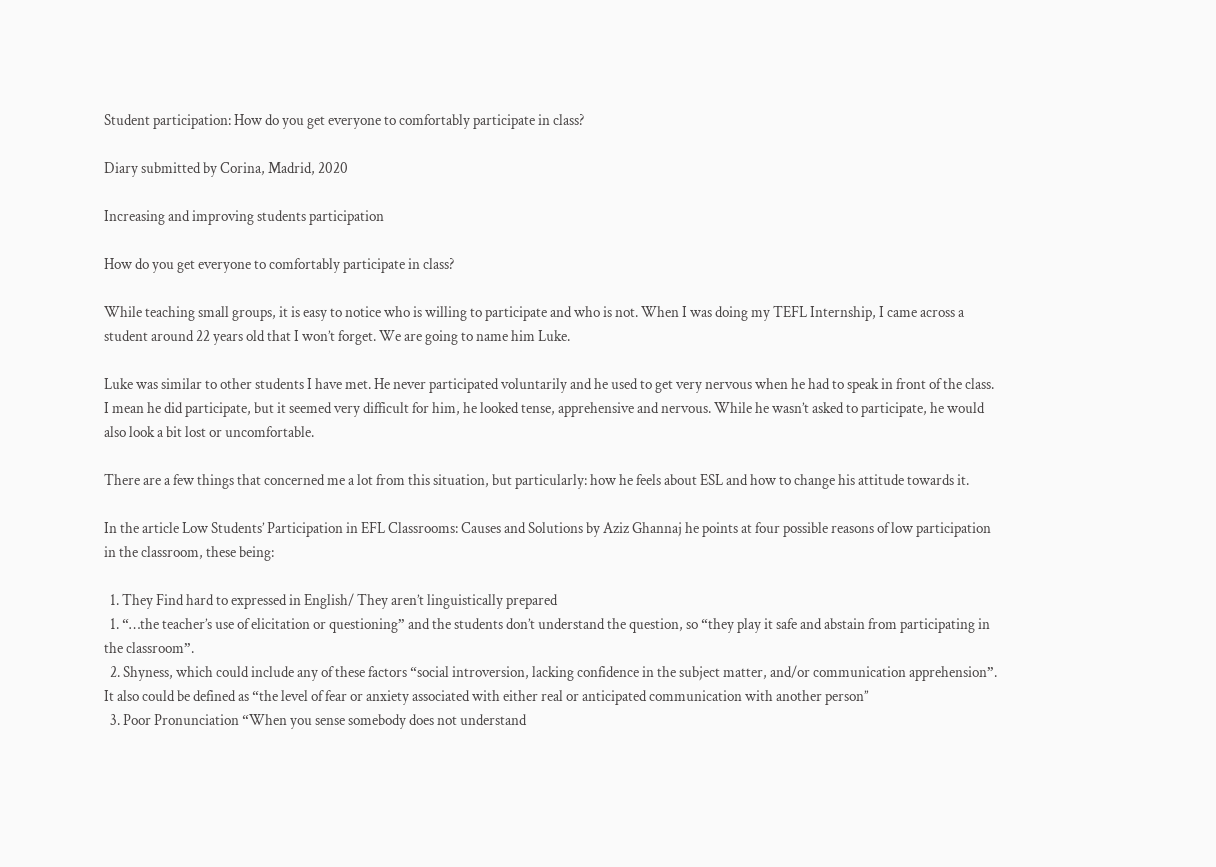Student participation: How do you get everyone to comfortably participate in class?

Diary submitted by Corina, Madrid, 2020

Increasing and improving students participation

How do you get everyone to comfortably participate in class?

While teaching small groups, it is easy to notice who is willing to participate and who is not. When I was doing my TEFL Internship, I came across a student around 22 years old that I won’t forget. We are going to name him Luke.

Luke was similar to other students I have met. He never participated voluntarily and he used to get very nervous when he had to speak in front of the class. I mean he did participate, but it seemed very difficult for him, he looked tense, apprehensive and nervous. While he wasn’t asked to participate, he would also look a bit lost or uncomfortable.

There are a few things that concerned me a lot from this situation, but particularly: how he feels about ESL and how to change his attitude towards it.

In the article Low Students’ Participation in EFL Classrooms: Causes and Solutions by Aziz Ghannaj he points at four possible reasons of low participation in the classroom, these being:

  1. They Find hard to expressed in English/ They aren’t linguistically prepared
  1. “…the teacher’s use of elicitation or questioning” and the students don’t understand the question, so “they play it safe and abstain from participating in the classroom”.
  2. Shyness, which could include any of these factors “social introversion, lacking confidence in the subject matter, and/or communication apprehension”. It also could be defined as “the level of fear or anxiety associated with either real or anticipated communication with another person’’
  3. Poor Pronunciation “When you sense somebody does not understand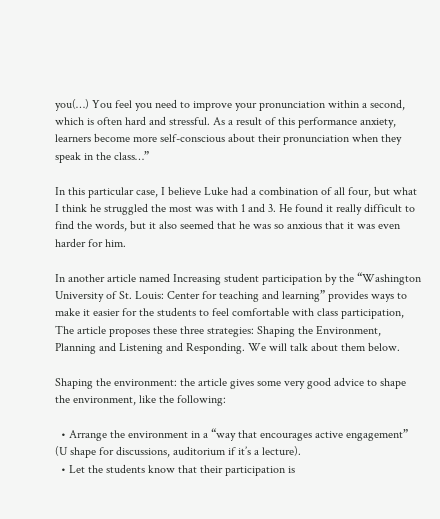you(…) You feel you need to improve your pronunciation within a second, which is often hard and stressful. As a result of this performance anxiety, learners become more self-conscious about their pronunciation when they speak in the class…”

In this particular case, I believe Luke had a combination of all four, but what I think he struggled the most was with 1 and 3. He found it really difficult to find the words, but it also seemed that he was so anxious that it was even harder for him.

In another article named Increasing student participation by the “Washington University of St. Louis: Center for teaching and learning” provides ways to make it easier for the students to feel comfortable with class participation, The article proposes these three strategies: Shaping the Environment, Planning and Listening and Responding. We will talk about them below.

Shaping the environment: the article gives some very good advice to shape the environment, like the following:

  • Arrange the environment in a “way that encourages active engagement” (U shape for discussions, auditorium if it’s a lecture).
  • Let the students know that their participation is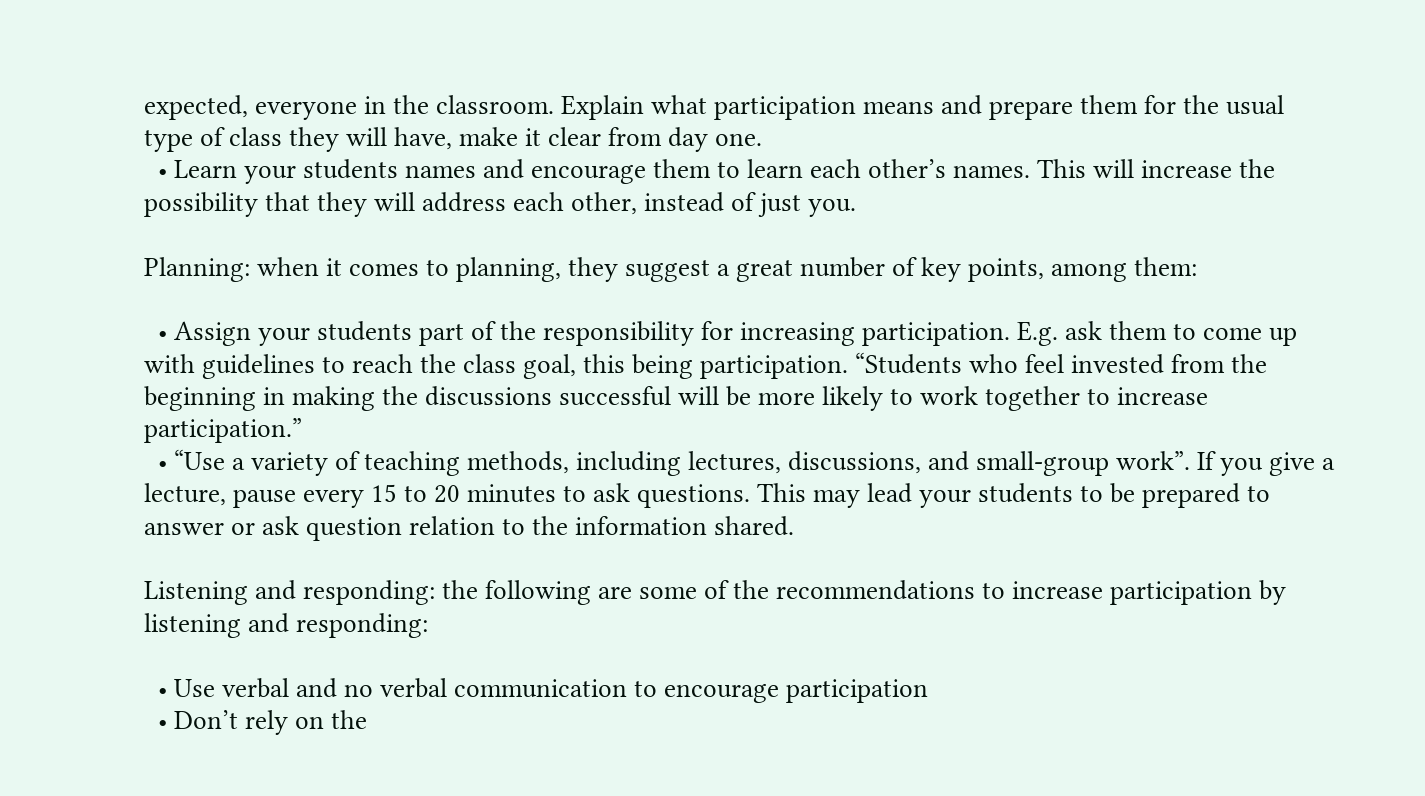expected, everyone in the classroom. Explain what participation means and prepare them for the usual type of class they will have, make it clear from day one.
  • Learn your students names and encourage them to learn each other’s names. This will increase the possibility that they will address each other, instead of just you.

Planning: when it comes to planning, they suggest a great number of key points, among them:

  • Assign your students part of the responsibility for increasing participation. E.g. ask them to come up with guidelines to reach the class goal, this being participation. “Students who feel invested from the beginning in making the discussions successful will be more likely to work together to increase participation.”
  • “Use a variety of teaching methods, including lectures, discussions, and small-group work”. If you give a lecture, pause every 15 to 20 minutes to ask questions. This may lead your students to be prepared to answer or ask question relation to the information shared.

Listening and responding: the following are some of the recommendations to increase participation by listening and responding:

  • Use verbal and no verbal communication to encourage participation
  • Don’t rely on the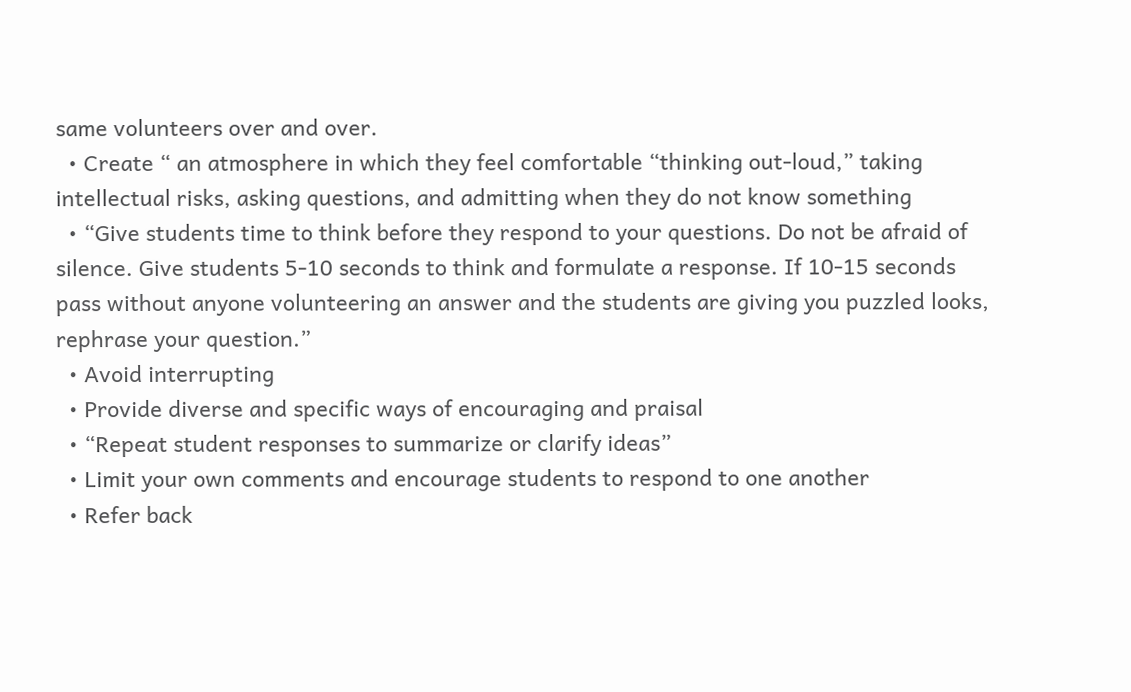same volunteers over and over.
  • Create “ an atmosphere in which they feel comfortable “thinking out-loud,” taking intellectual risks, asking questions, and admitting when they do not know something
  • “Give students time to think before they respond to your questions. Do not be afraid of silence. Give students 5-10 seconds to think and formulate a response. If 10-15 seconds pass without anyone volunteering an answer and the students are giving you puzzled looks, rephrase your question.”
  • Avoid interrupting
  • Provide diverse and specific ways of encouraging and praisal
  • “Repeat student responses to summarize or clarify ideas”
  • Limit your own comments and encourage students to respond to one another
  • Refer back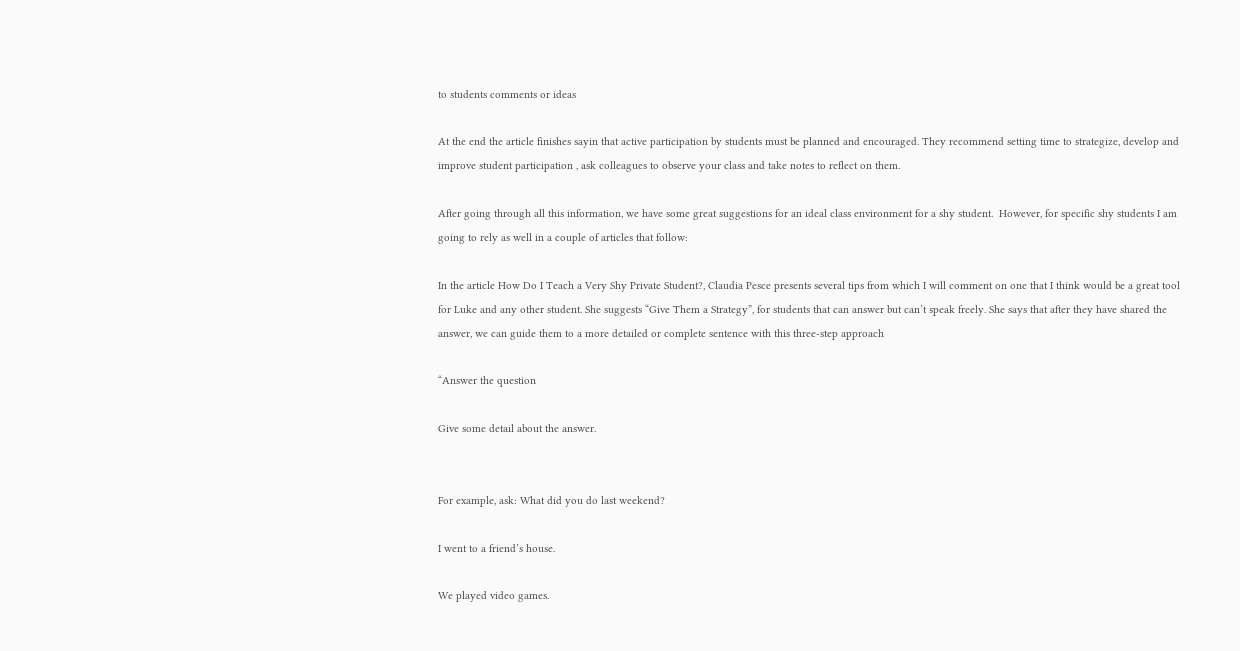to students comments or ideas

At the end the article finishes sayin that active participation by students must be planned and encouraged. They recommend setting time to strategize, develop and improve student participation , ask colleagues to observe your class and take notes to reflect on them.

After going through all this information, we have some great suggestions for an ideal class environment for a shy student.  However, for specific shy students I am going to rely as well in a couple of articles that follow:

In the article How Do I Teach a Very Shy Private Student?, Claudia Pesce presents several tips from which I will comment on one that I think would be a great tool for Luke and any other student. She suggests “Give Them a Strategy”, for students that can answer but can’t speak freely. She says that after they have shared the answer, we can guide them to a more detailed or complete sentence with this three-step approach

“Answer the question

Give some detail about the answer.


For example, ask: What did you do last weekend?

I went to a friend’s house.

We played video games.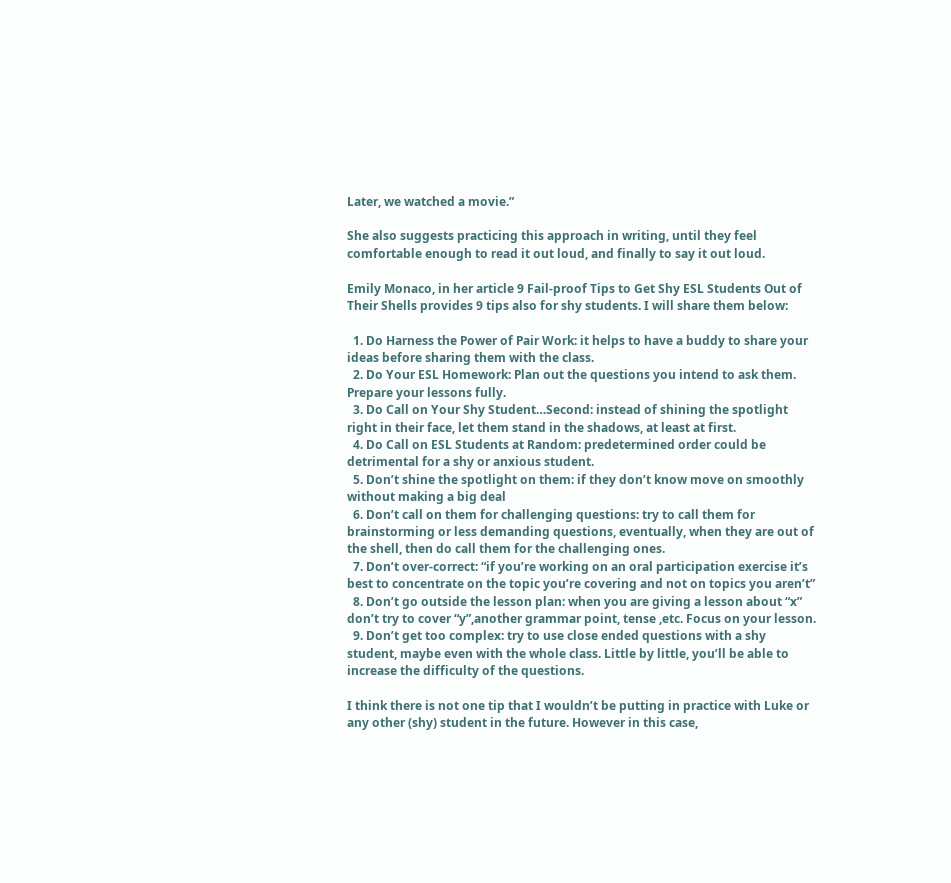Later, we watched a movie.”

She also suggests practicing this approach in writing, until they feel comfortable enough to read it out loud, and finally to say it out loud.

Emily Monaco, in her article 9 Fail-proof Tips to Get Shy ESL Students Out of Their Shells provides 9 tips also for shy students. I will share them below:

  1. Do Harness the Power of Pair Work: it helps to have a buddy to share your ideas before sharing them with the class.
  2. Do Your ESL Homework: Plan out the questions you intend to ask them. Prepare your lessons fully.
  3. Do Call on Your Shy Student…Second: instead of shining the spotlight right in their face, let them stand in the shadows, at least at first.
  4. Do Call on ESL Students at Random: predetermined order could be detrimental for a shy or anxious student.
  5. Don’t shine the spotlight on them: if they don’t know move on smoothly without making a big deal
  6. Don’t call on them for challenging questions: try to call them for brainstorming or less demanding questions, eventually, when they are out of the shell, then do call them for the challenging ones.
  7. Don’t over-correct: “if you’re working on an oral participation exercise it’s best to concentrate on the topic you’re covering and not on topics you aren’t”
  8. Don’t go outside the lesson plan: when you are giving a lesson about “x” don’t try to cover “y”,another grammar point, tense ,etc. Focus on your lesson.
  9. Don’t get too complex: try to use close ended questions with a shy student, maybe even with the whole class. Little by little, you’ll be able to increase the difficulty of the questions.

I think there is not one tip that I wouldn’t be putting in practice with Luke or any other (shy) student in the future. However in this case,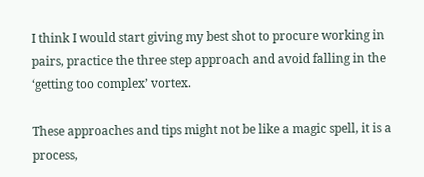I think I would start giving my best shot to procure working in pairs, practice the three step approach and avoid falling in the ‘getting too complex’ vortex.

These approaches and tips might not be like a magic spell, it is a process,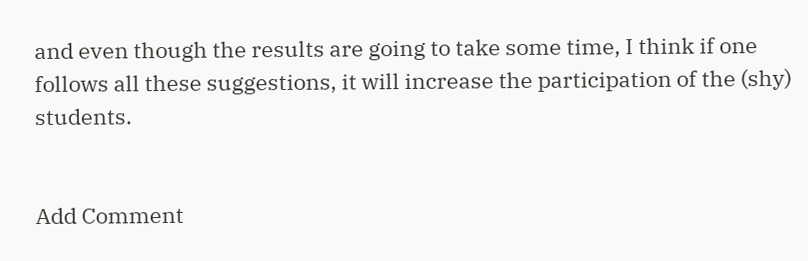and even though the results are going to take some time, I think if one follows all these suggestions, it will increase the participation of the (shy) students.


Add Comment